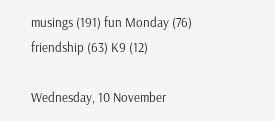musings (191) fun Monday (76) friendship (63) K9 (12)

Wednesday, 10 November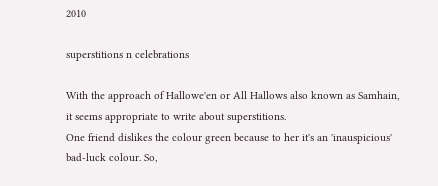2010

superstitions n celebrations

With the approach of Hallowe'en or All Hallows also known as Samhain, it seems appropriate to write about superstitions.
One friend dislikes the colour green because to her it's an 'inauspicious' bad-luck colour. So,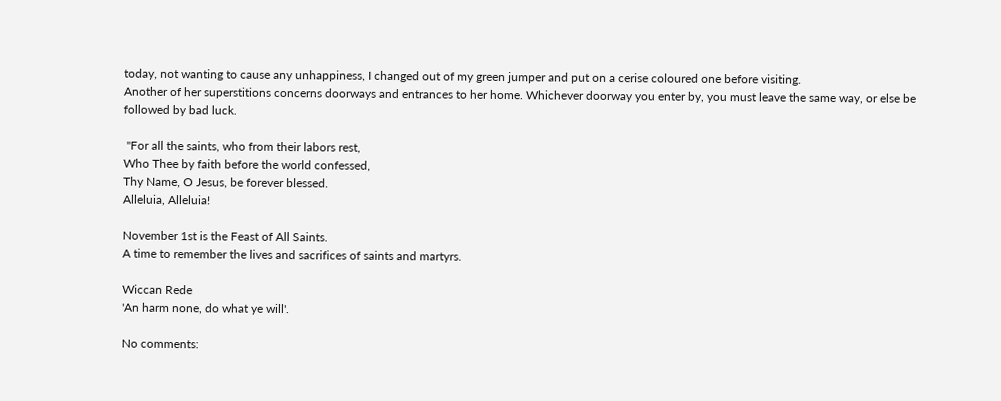today, not wanting to cause any unhappiness, I changed out of my green jumper and put on a cerise coloured one before visiting.
Another of her superstitions concerns doorways and entrances to her home. Whichever doorway you enter by, you must leave the same way, or else be followed by bad luck.

 "For all the saints, who from their labors rest,
Who Thee by faith before the world confessed,
Thy Name, O Jesus, be forever blessed.
Alleluia, Alleluia!

November 1st is the Feast of All Saints.
A time to remember the lives and sacrifices of saints and martyrs.

Wiccan Rede
'An harm none, do what ye will'.

No comments: